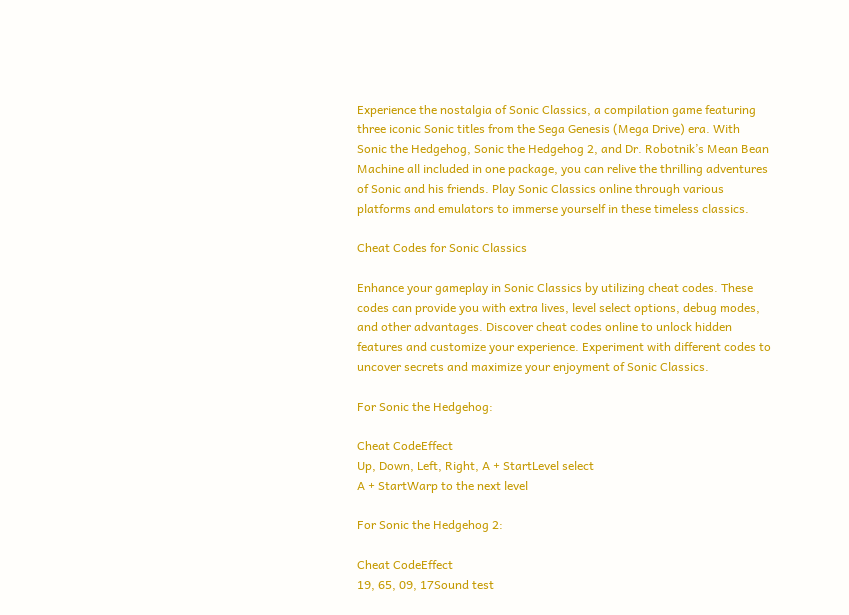Experience the nostalgia of Sonic Classics, a compilation game featuring three iconic Sonic titles from the Sega Genesis (Mega Drive) era. With Sonic the Hedgehog, Sonic the Hedgehog 2, and Dr. Robotnik’s Mean Bean Machine all included in one package, you can relive the thrilling adventures of Sonic and his friends. Play Sonic Classics online through various platforms and emulators to immerse yourself in these timeless classics.

Cheat Codes for Sonic Classics

Enhance your gameplay in Sonic Classics by utilizing cheat codes. These codes can provide you with extra lives, level select options, debug modes, and other advantages. Discover cheat codes online to unlock hidden features and customize your experience. Experiment with different codes to uncover secrets and maximize your enjoyment of Sonic Classics.

For Sonic the Hedgehog:

Cheat CodeEffect
Up, Down, Left, Right, A + StartLevel select
A + StartWarp to the next level

For Sonic the Hedgehog 2:

Cheat CodeEffect
19, 65, 09, 17Sound test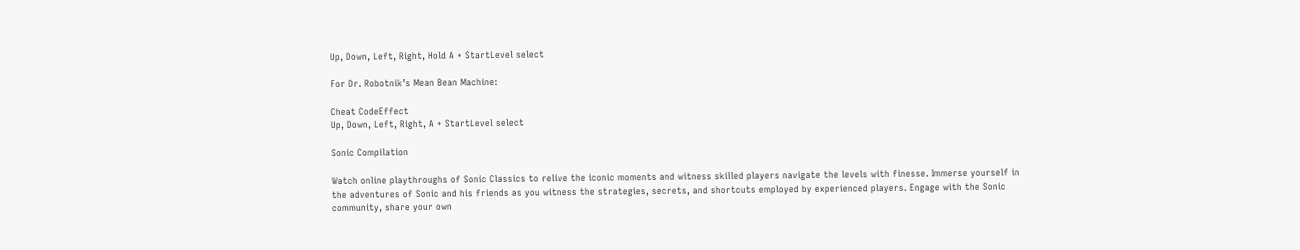Up, Down, Left, Right, Hold A + StartLevel select

For Dr. Robotnik’s Mean Bean Machine:

Cheat CodeEffect
Up, Down, Left, Right, A + StartLevel select

Sonic Compilation

Watch online playthroughs of Sonic Classics to relive the iconic moments and witness skilled players navigate the levels with finesse. Immerse yourself in the adventures of Sonic and his friends as you witness the strategies, secrets, and shortcuts employed by experienced players. Engage with the Sonic community, share your own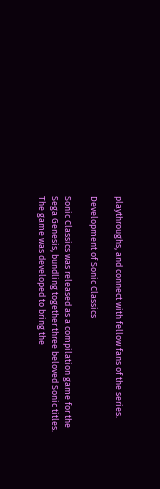playthroughs, and connect with fellow fans of the series.

Development of Sonic Classics

Sonic Classics was released as a compilation game for the Sega Genesis, bundling together three beloved Sonic titles. The game was developed to bring the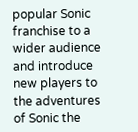popular Sonic franchise to a wider audience and introduce new players to the adventures of Sonic the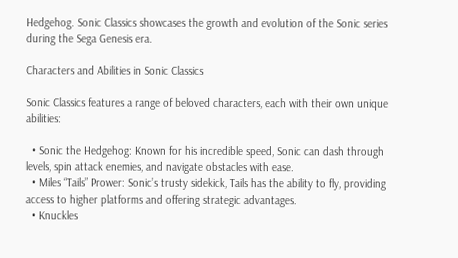Hedgehog. Sonic Classics showcases the growth and evolution of the Sonic series during the Sega Genesis era.

Characters and Abilities in Sonic Classics

Sonic Classics features a range of beloved characters, each with their own unique abilities:

  • Sonic the Hedgehog: Known for his incredible speed, Sonic can dash through levels, spin attack enemies, and navigate obstacles with ease.
  • Miles “Tails” Prower: Sonic’s trusty sidekick, Tails has the ability to fly, providing access to higher platforms and offering strategic advantages.
  • Knuckles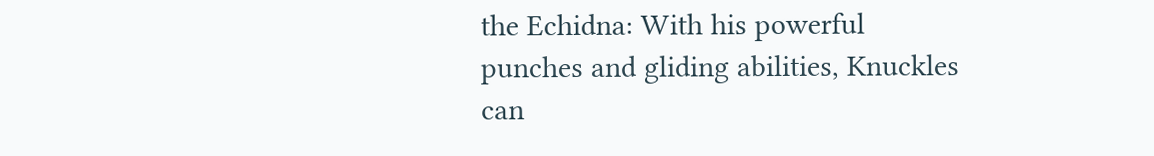the Echidna: With his powerful punches and gliding abilities, Knuckles can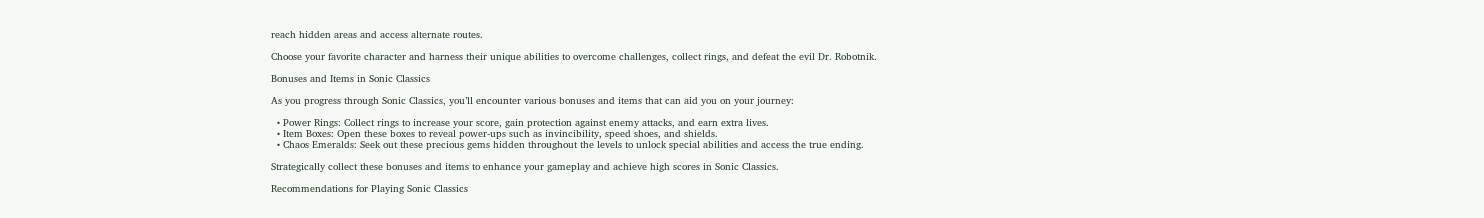reach hidden areas and access alternate routes.

Choose your favorite character and harness their unique abilities to overcome challenges, collect rings, and defeat the evil Dr. Robotnik.

Bonuses and Items in Sonic Classics

As you progress through Sonic Classics, you’ll encounter various bonuses and items that can aid you on your journey:

  • Power Rings: Collect rings to increase your score, gain protection against enemy attacks, and earn extra lives.
  • Item Boxes: Open these boxes to reveal power-ups such as invincibility, speed shoes, and shields.
  • Chaos Emeralds: Seek out these precious gems hidden throughout the levels to unlock special abilities and access the true ending.

Strategically collect these bonuses and items to enhance your gameplay and achieve high scores in Sonic Classics.

Recommendations for Playing Sonic Classics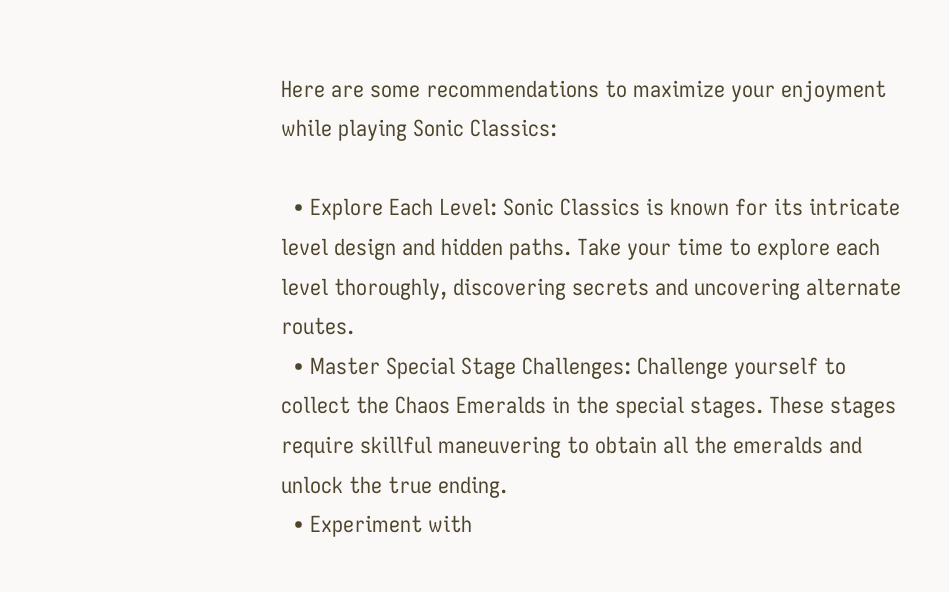Here are some recommendations to maximize your enjoyment while playing Sonic Classics:

  • Explore Each Level: Sonic Classics is known for its intricate level design and hidden paths. Take your time to explore each level thoroughly, discovering secrets and uncovering alternate routes.
  • Master Special Stage Challenges: Challenge yourself to collect the Chaos Emeralds in the special stages. These stages require skillful maneuvering to obtain all the emeralds and unlock the true ending.
  • Experiment with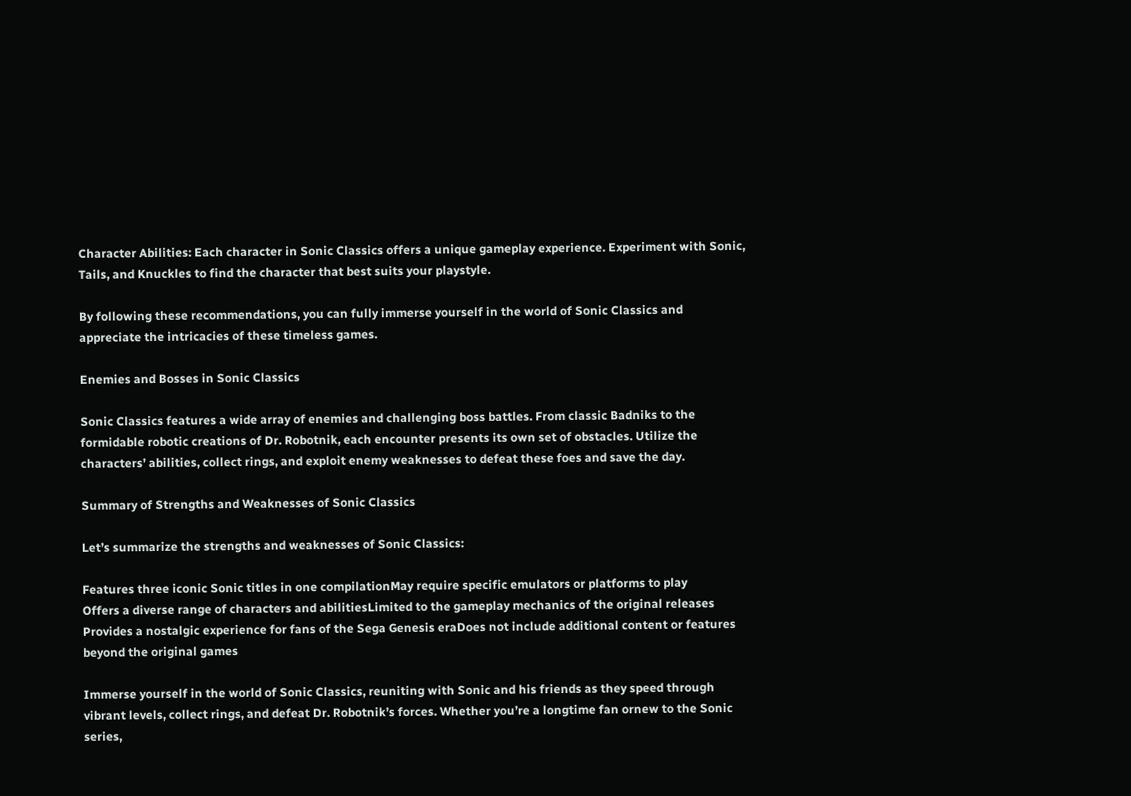Character Abilities: Each character in Sonic Classics offers a unique gameplay experience. Experiment with Sonic, Tails, and Knuckles to find the character that best suits your playstyle.

By following these recommendations, you can fully immerse yourself in the world of Sonic Classics and appreciate the intricacies of these timeless games.

Enemies and Bosses in Sonic Classics

Sonic Classics features a wide array of enemies and challenging boss battles. From classic Badniks to the formidable robotic creations of Dr. Robotnik, each encounter presents its own set of obstacles. Utilize the characters’ abilities, collect rings, and exploit enemy weaknesses to defeat these foes and save the day.

Summary of Strengths and Weaknesses of Sonic Classics

Let’s summarize the strengths and weaknesses of Sonic Classics:

Features three iconic Sonic titles in one compilationMay require specific emulators or platforms to play
Offers a diverse range of characters and abilitiesLimited to the gameplay mechanics of the original releases
Provides a nostalgic experience for fans of the Sega Genesis eraDoes not include additional content or features beyond the original games

Immerse yourself in the world of Sonic Classics, reuniting with Sonic and his friends as they speed through vibrant levels, collect rings, and defeat Dr. Robotnik’s forces. Whether you’re a longtime fan ornew to the Sonic series,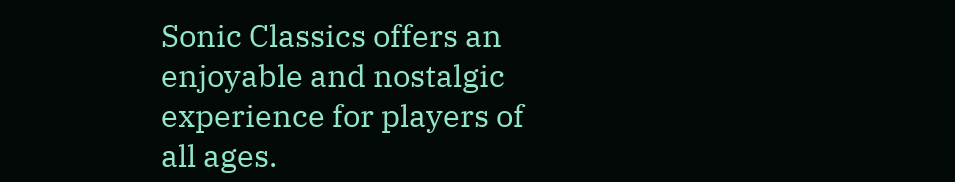Sonic Classics offers an enjoyable and nostalgic experience for players of all ages.